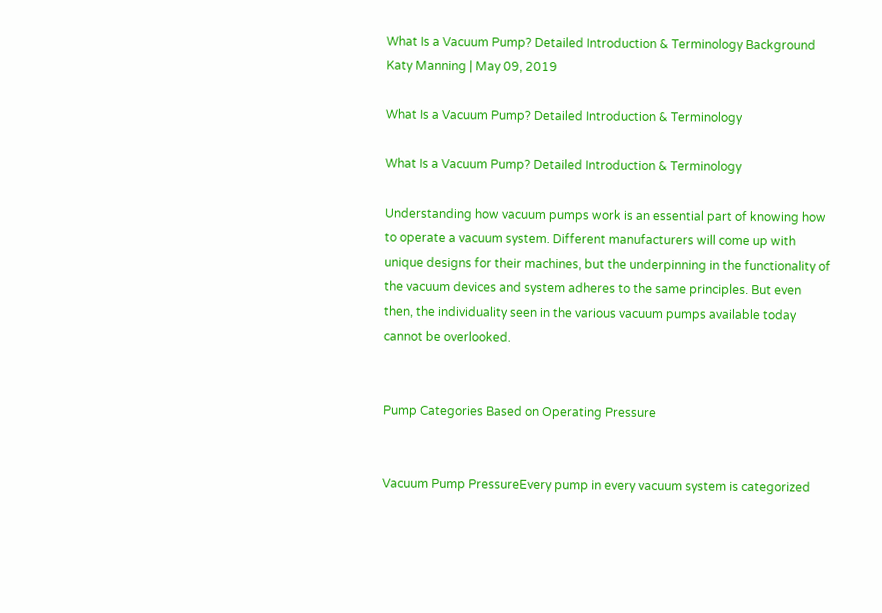What Is a Vacuum Pump? Detailed Introduction & Terminology Background
Katy Manning | May 09, 2019

What Is a Vacuum Pump? Detailed Introduction & Terminology

What Is a Vacuum Pump? Detailed Introduction & Terminology

Understanding how vacuum pumps work is an essential part of knowing how to operate a vacuum system. Different manufacturers will come up with unique designs for their machines, but the underpinning in the functionality of the vacuum devices and system adheres to the same principles. But even then, the individuality seen in the various vacuum pumps available today cannot be overlooked.


Pump Categories Based on Operating Pressure


Vacuum Pump PressureEvery pump in every vacuum system is categorized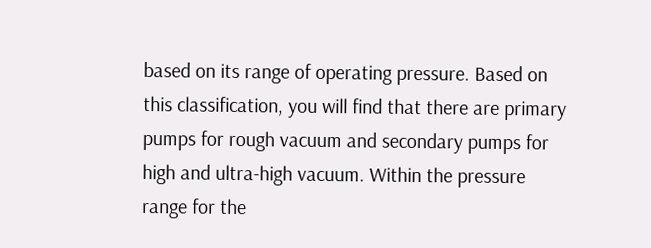based on its range of operating pressure. Based on this classification, you will find that there are primary pumps for rough vacuum and secondary pumps for high and ultra-high vacuum. Within the pressure range for the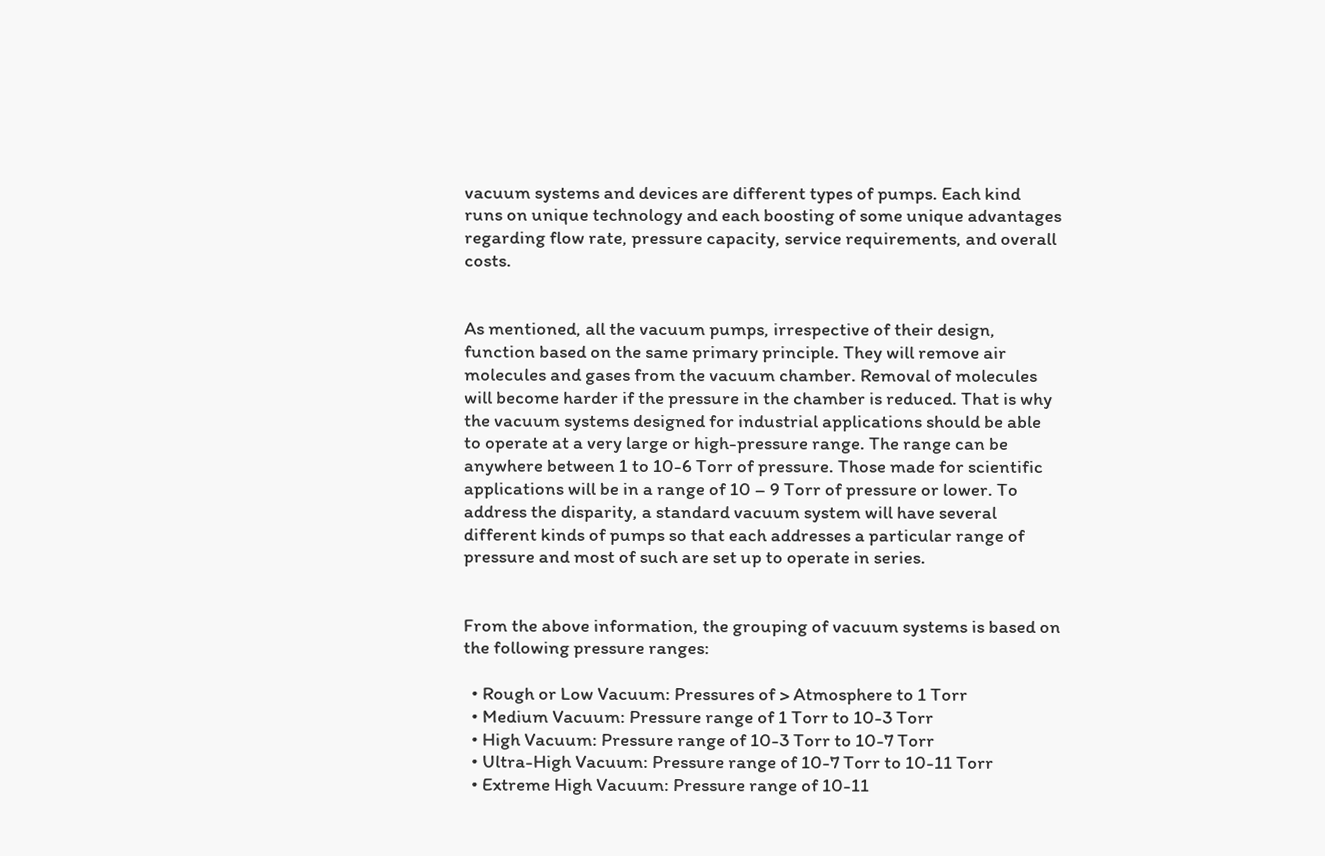vacuum systems and devices are different types of pumps. Each kind runs on unique technology and each boosting of some unique advantages regarding flow rate, pressure capacity, service requirements, and overall costs.


As mentioned, all the vacuum pumps, irrespective of their design, function based on the same primary principle. They will remove air molecules and gases from the vacuum chamber. Removal of molecules will become harder if the pressure in the chamber is reduced. That is why the vacuum systems designed for industrial applications should be able to operate at a very large or high-pressure range. The range can be anywhere between 1 to 10-6 Torr of pressure. Those made for scientific applications will be in a range of 10 – 9 Torr of pressure or lower. To address the disparity, a standard vacuum system will have several different kinds of pumps so that each addresses a particular range of pressure and most of such are set up to operate in series.


From the above information, the grouping of vacuum systems is based on the following pressure ranges:

  • Rough or Low Vacuum: Pressures of > Atmosphere to 1 Torr
  • Medium Vacuum: Pressure range of 1 Torr to 10-3 Torr
  • High Vacuum: Pressure range of 10-3 Torr to 10-7 Torr
  • Ultra-High Vacuum: Pressure range of 10-7 Torr to 10-11 Torr
  • Extreme High Vacuum: Pressure range of 10-11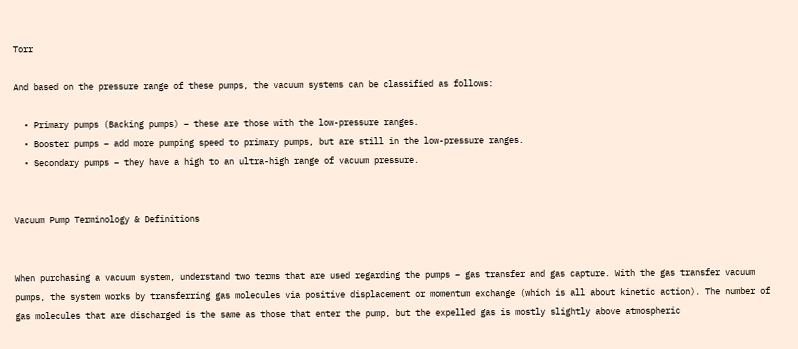Torr

And based on the pressure range of these pumps, the vacuum systems can be classified as follows:

  • Primary pumps (Backing pumps) – these are those with the low-pressure ranges.
  • Booster pumps – add more pumping speed to primary pumps, but are still in the low-pressure ranges.
  • Secondary pumps – they have a high to an ultra-high range of vacuum pressure.


Vacuum Pump Terminology & Definitions


When purchasing a vacuum system, understand two terms that are used regarding the pumps – gas transfer and gas capture. With the gas transfer vacuum pumps, the system works by transferring gas molecules via positive displacement or momentum exchange (which is all about kinetic action). The number of gas molecules that are discharged is the same as those that enter the pump, but the expelled gas is mostly slightly above atmospheric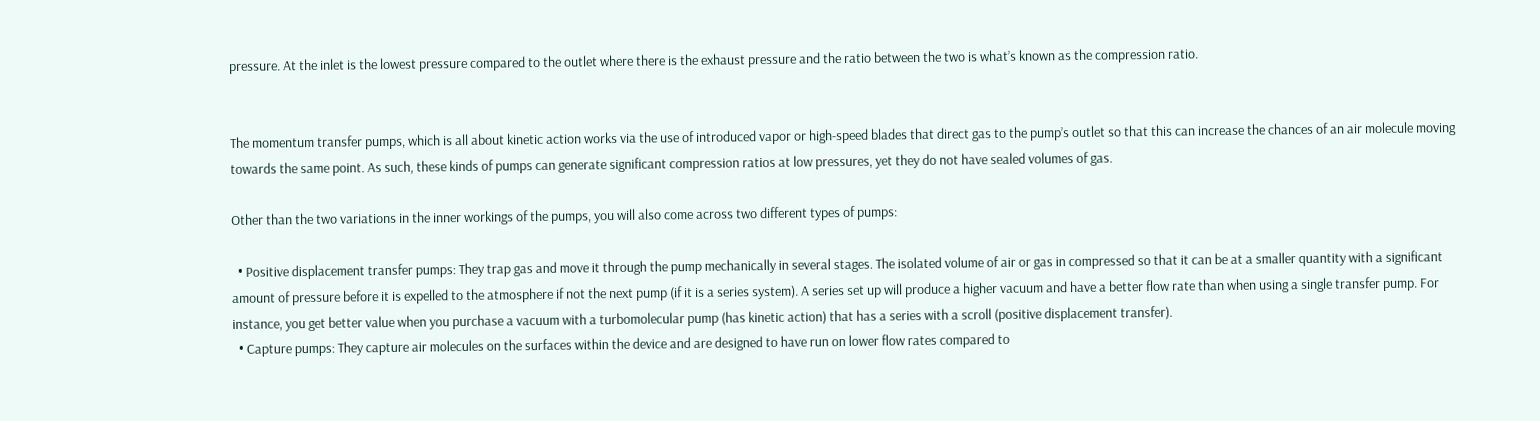pressure. At the inlet is the lowest pressure compared to the outlet where there is the exhaust pressure and the ratio between the two is what’s known as the compression ratio.


The momentum transfer pumps, which is all about kinetic action works via the use of introduced vapor or high-speed blades that direct gas to the pump’s outlet so that this can increase the chances of an air molecule moving towards the same point. As such, these kinds of pumps can generate significant compression ratios at low pressures, yet they do not have sealed volumes of gas.

Other than the two variations in the inner workings of the pumps, you will also come across two different types of pumps:

  • Positive displacement transfer pumps: They trap gas and move it through the pump mechanically in several stages. The isolated volume of air or gas in compressed so that it can be at a smaller quantity with a significant amount of pressure before it is expelled to the atmosphere if not the next pump (if it is a series system). A series set up will produce a higher vacuum and have a better flow rate than when using a single transfer pump. For instance, you get better value when you purchase a vacuum with a turbomolecular pump (has kinetic action) that has a series with a scroll (positive displacement transfer).
  • Capture pumps: They capture air molecules on the surfaces within the device and are designed to have run on lower flow rates compared to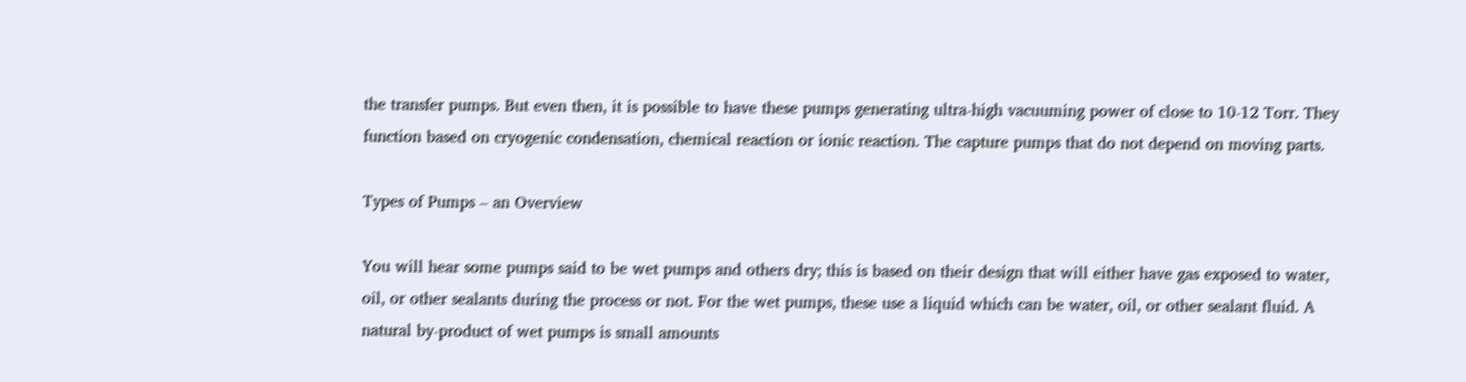the transfer pumps. But even then, it is possible to have these pumps generating ultra-high vacuuming power of close to 10-12 Torr. They function based on cryogenic condensation, chemical reaction or ionic reaction. The capture pumps that do not depend on moving parts.

Types of Pumps – an Overview

You will hear some pumps said to be wet pumps and others dry; this is based on their design that will either have gas exposed to water, oil, or other sealants during the process or not. For the wet pumps, these use a liquid which can be water, oil, or other sealant fluid. A natural by-product of wet pumps is small amounts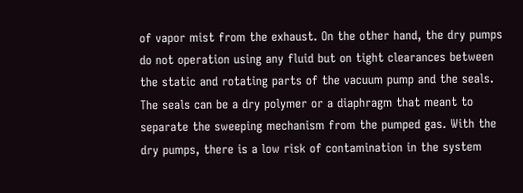of vapor mist from the exhaust. On the other hand, the dry pumps do not operation using any fluid but on tight clearances between the static and rotating parts of the vacuum pump and the seals. The seals can be a dry polymer or a diaphragm that meant to separate the sweeping mechanism from the pumped gas. With the dry pumps, there is a low risk of contamination in the system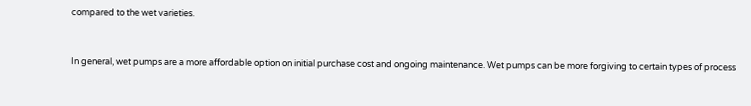compared to the wet varieties.


In general, wet pumps are a more affordable option on initial purchase cost and ongoing maintenance. Wet pumps can be more forgiving to certain types of process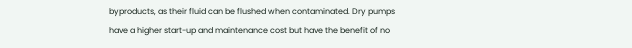byproducts, as their fluid can be flushed when contaminated. Dry pumps have a higher start-up and maintenance cost but have the benefit of no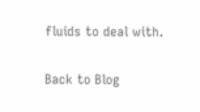fluids to deal with.

Back to Blog